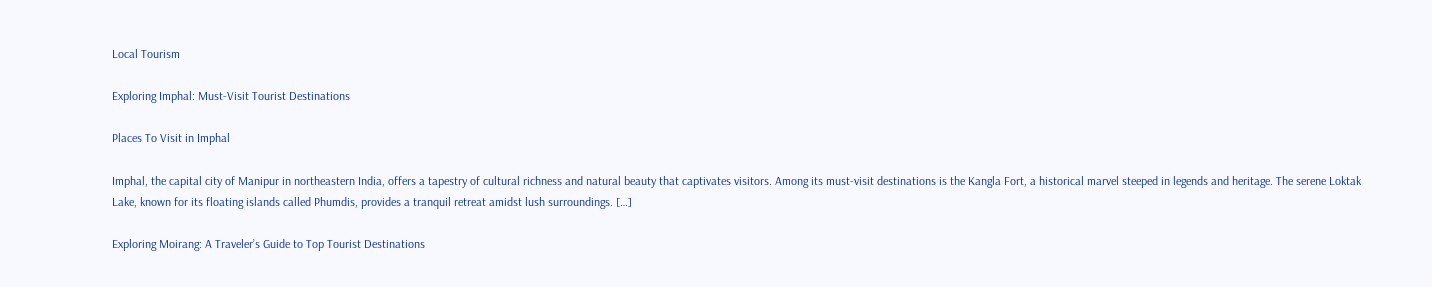Local Tourism

Exploring Imphal: Must-Visit Tourist Destinations

Places To Visit in Imphal

Imphal, the capital city of Manipur in northeastern India, offers a tapestry of cultural richness and natural beauty that captivates visitors. Among its must-visit destinations is the Kangla Fort, a historical marvel steeped in legends and heritage. The serene Loktak Lake, known for its floating islands called Phumdis, provides a tranquil retreat amidst lush surroundings. […]

Exploring Moirang: A Traveler’s Guide to Top Tourist Destinations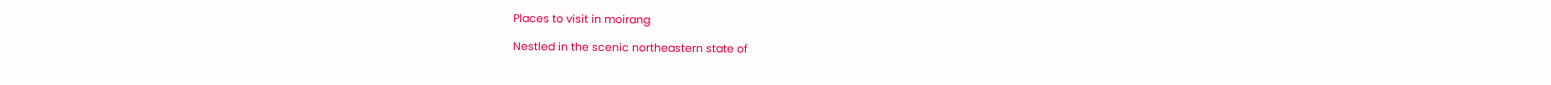Places to visit in moirang

Nestled in the scenic northeastern state of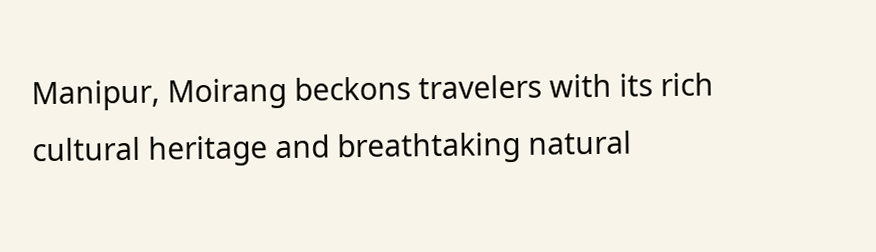Manipur, Moirang beckons travelers with its rich cultural heritage and breathtaking natural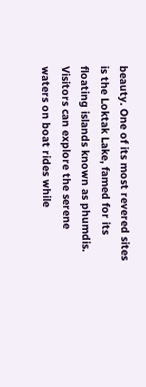beauty. One of its most revered sites is the Loktak Lake, famed for its floating islands known as phumdis. Visitors can explore the serene waters on boat rides while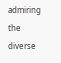admiring the diverse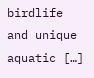birdlife and unique aquatic […]